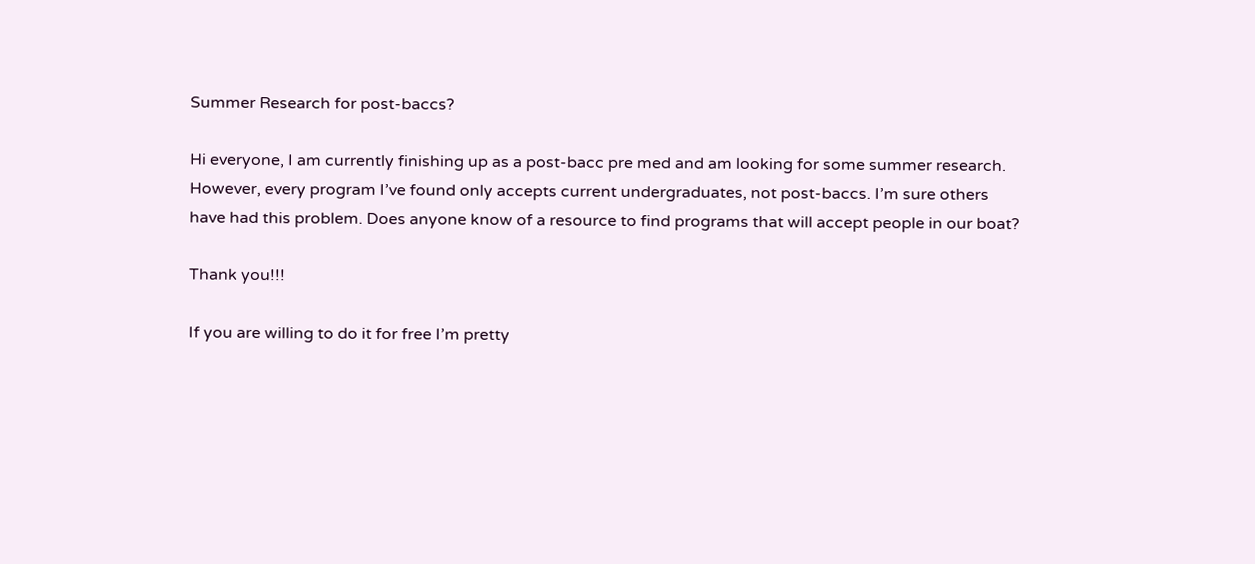Summer Research for post-baccs?

Hi everyone, I am currently finishing up as a post-bacc pre med and am looking for some summer research. However, every program I’ve found only accepts current undergraduates, not post-baccs. I’m sure others have had this problem. Does anyone know of a resource to find programs that will accept people in our boat?

Thank you!!!

If you are willing to do it for free I’m pretty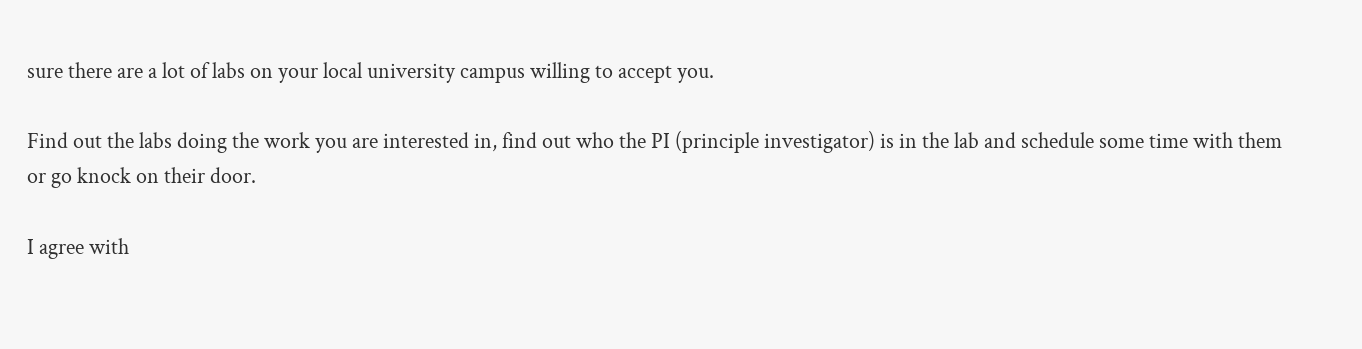sure there are a lot of labs on your local university campus willing to accept you.

Find out the labs doing the work you are interested in, find out who the PI (principle investigator) is in the lab and schedule some time with them or go knock on their door.

I agree with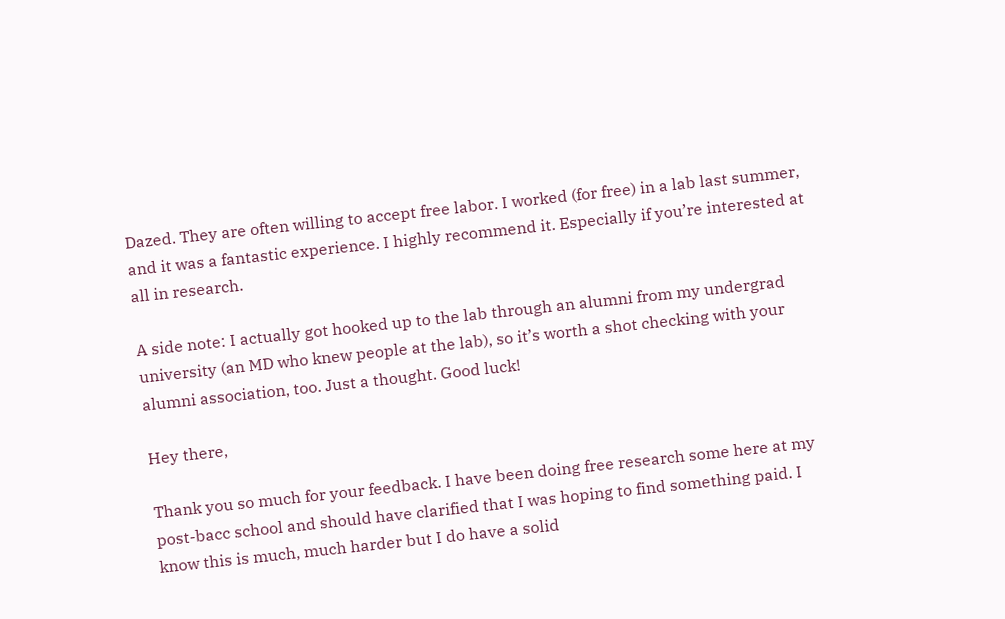Dazed. They are often willing to accept free labor. I worked (for free) in a lab last summer, and it was a fantastic experience. I highly recommend it. Especially if you’re interested at all in research.

A side note: I actually got hooked up to the lab through an alumni from my undergrad university (an MD who knew people at the lab), so it’s worth a shot checking with your alumni association, too. Just a thought. Good luck!

Hey there,

Thank you so much for your feedback. I have been doing free research some here at my post-bacc school and should have clarified that I was hoping to find something paid. I know this is much, much harder but I do have a solid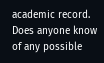academic record. Does anyone know of any possible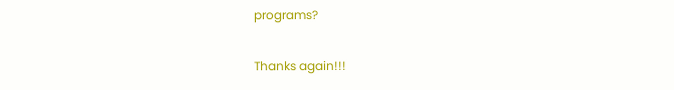programs?

Thanks again!!!